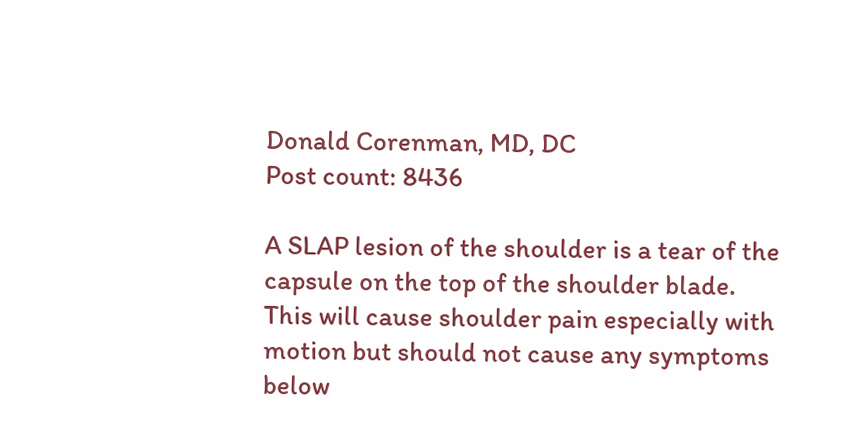Donald Corenman, MD, DC
Post count: 8436

A SLAP lesion of the shoulder is a tear of the capsule on the top of the shoulder blade. This will cause shoulder pain especially with motion but should not cause any symptoms below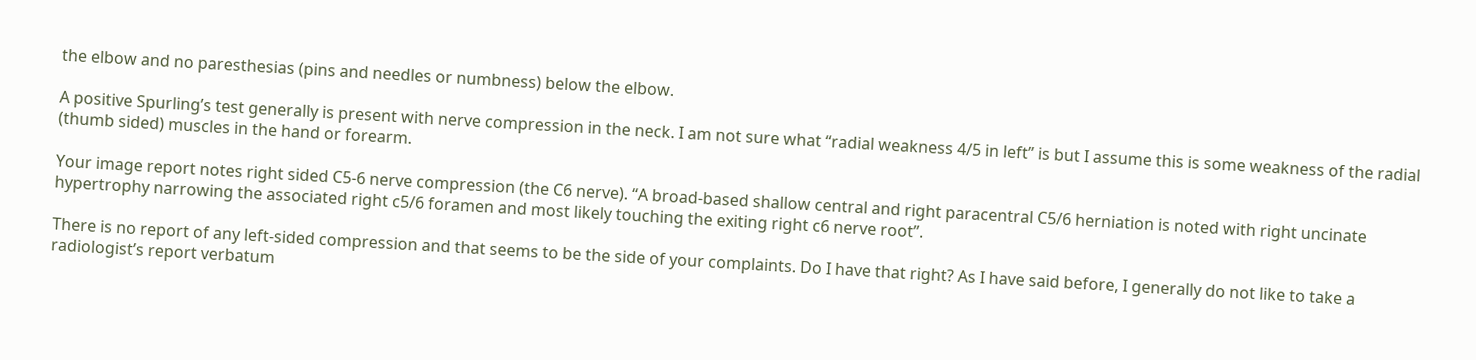the elbow and no paresthesias (pins and needles or numbness) below the elbow.

A positive Spurling’s test generally is present with nerve compression in the neck. I am not sure what “radial weakness 4/5 in left” is but I assume this is some weakness of the radial (thumb sided) muscles in the hand or forearm.

Your image report notes right sided C5-6 nerve compression (the C6 nerve). “A broad-based shallow central and right paracentral C5/6 herniation is noted with right uncinate hypertrophy narrowing the associated right c5/6 foramen and most likely touching the exiting right c6 nerve root”.

There is no report of any left-sided compression and that seems to be the side of your complaints. Do I have that right? As I have said before, I generally do not like to take a radiologist’s report verbatum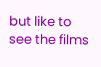but like to see the films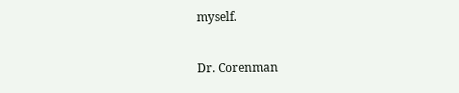myself.

Dr. Corenman